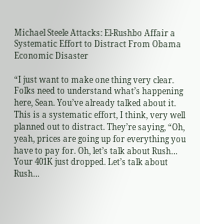Michael Steele Attacks: El-Rushbo Affair a Systematic Effort to Distract From Obama Economic Disaster

“I just want to make one thing very clear. Folks need to understand what’s happening here, Sean. You’ve already talked about it. This is a systematic effort, I think, very well planned out to distract. They’re saying, “Oh, yeah, prices are going up for everything you have to pay for. Oh, let’s talk about Rush… Your 401K just dropped. Let’s talk about Rush…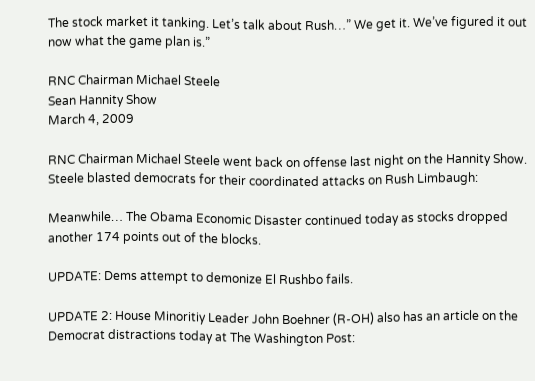The stock market it tanking. Let’s talk about Rush…” We get it. We’ve figured it out now what the game plan is.”

RNC Chairman Michael Steele
Sean Hannity Show
March 4, 2009

RNC Chairman Michael Steele went back on offense last night on the Hannity Show.
Steele blasted democrats for their coordinated attacks on Rush Limbaugh:

Meanwhile… The Obama Economic Disaster continued today as stocks dropped another 174 points out of the blocks.

UPDATE: Dems attempt to demonize El Rushbo fails.

UPDATE 2: House Minoritiy Leader John Boehner (R-OH) also has an article on the Democrat distractions today at The Washington Post: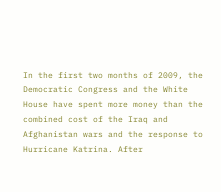In the first two months of 2009, the Democratic Congress and the White House have spent more money than the combined cost of the Iraq and Afghanistan wars and the response to Hurricane Katrina. After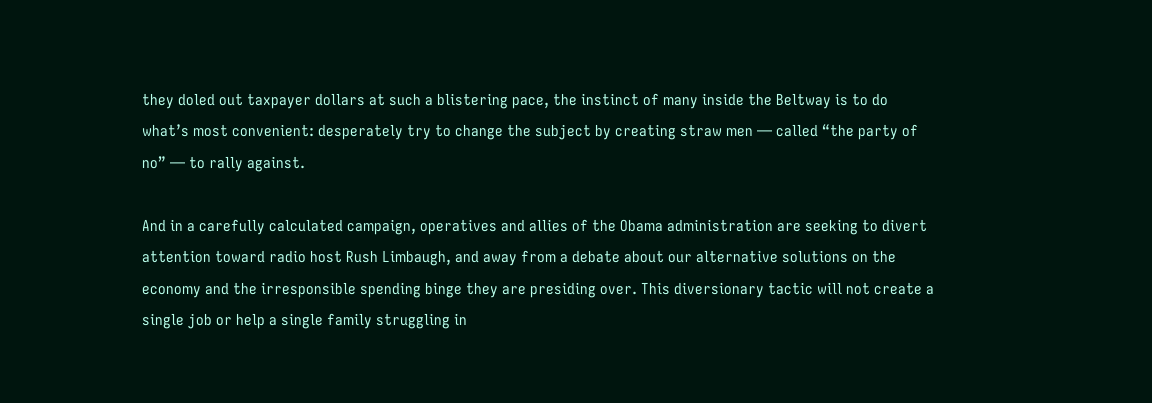they doled out taxpayer dollars at such a blistering pace, the instinct of many inside the Beltway is to do what’s most convenient: desperately try to change the subject by creating straw men — called “the party of no” — to rally against.

And in a carefully calculated campaign, operatives and allies of the Obama administration are seeking to divert attention toward radio host Rush Limbaugh, and away from a debate about our alternative solutions on the economy and the irresponsible spending binge they are presiding over. This diversionary tactic will not create a single job or help a single family struggling in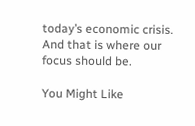today’s economic crisis. And that is where our focus should be.

You Might Like